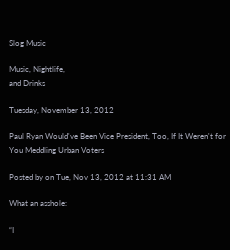Slog Music

Music, Nightlife,
and Drinks

Tuesday, November 13, 2012

Paul Ryan Would've Been Vice President, Too, If It Weren't for You Meddling Urban Voters

Posted by on Tue, Nov 13, 2012 at 11:31 AM

What an asshole:

“I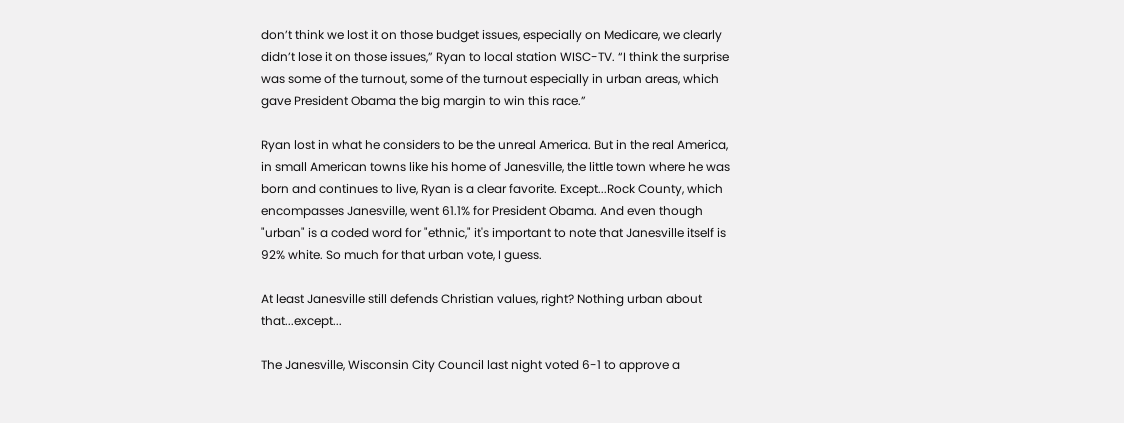don’t think we lost it on those budget issues, especially on Medicare, we clearly didn’t lose it on those issues,” Ryan to local station WISC-TV. “I think the surprise was some of the turnout, some of the turnout especially in urban areas, which gave President Obama the big margin to win this race.”

Ryan lost in what he considers to be the unreal America. But in the real America, in small American towns like his home of Janesville, the little town where he was born and continues to live, Ryan is a clear favorite. Except...Rock County, which encompasses Janesville, went 61.1% for President Obama. And even though "urban" is a coded word for "ethnic," it's important to note that Janesville itself is 92% white. So much for that urban vote, I guess.

At least Janesville still defends Christian values, right? Nothing urban about that...except...

The Janesville, Wisconsin City Council last night voted 6-1 to approve a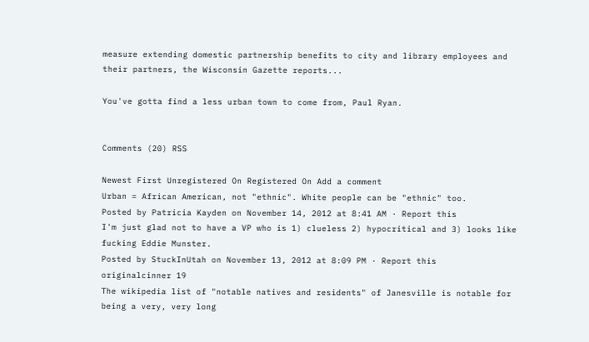measure extending domestic partnership benefits to city and library employees and their partners, the Wisconsin Gazette reports...

You've gotta find a less urban town to come from, Paul Ryan.


Comments (20) RSS

Newest First Unregistered On Registered On Add a comment
Urban = African American, not "ethnic". White people can be "ethnic" too.
Posted by Patricia Kayden on November 14, 2012 at 8:41 AM · Report this
I'm just glad not to have a VP who is 1) clueless 2) hypocritical and 3) looks like fucking Eddie Munster.
Posted by StuckInUtah on November 13, 2012 at 8:09 PM · Report this
originalcinner 19
The wikipedia list of "notable natives and residents" of Janesville is notable for being a very, very long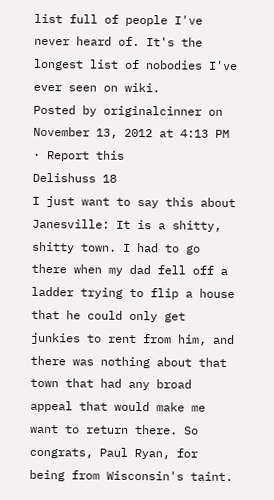list full of people I've never heard of. It's the longest list of nobodies I've ever seen on wiki.
Posted by originalcinner on November 13, 2012 at 4:13 PM · Report this
Delishuss 18
I just want to say this about Janesville: It is a shitty, shitty town. I had to go there when my dad fell off a ladder trying to flip a house that he could only get junkies to rent from him, and there was nothing about that town that had any broad appeal that would make me want to return there. So congrats, Paul Ryan, for being from Wisconsin's taint.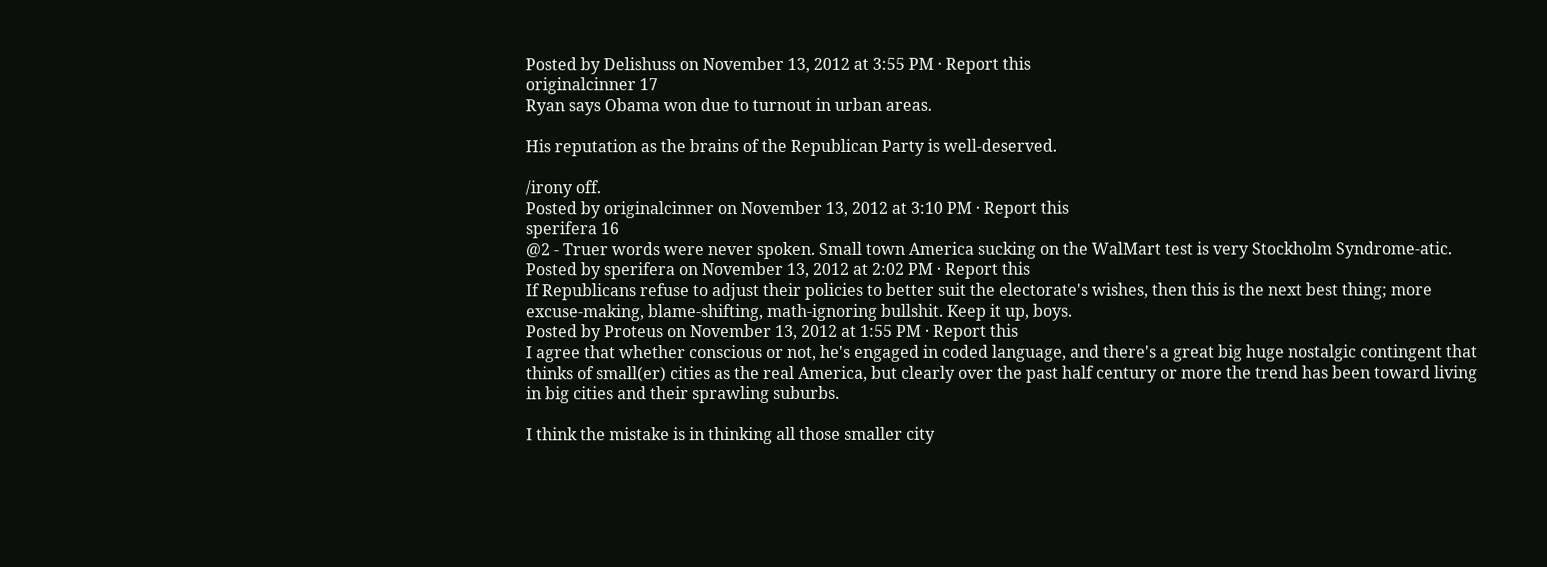Posted by Delishuss on November 13, 2012 at 3:55 PM · Report this
originalcinner 17
Ryan says Obama won due to turnout in urban areas.

His reputation as the brains of the Republican Party is well-deserved.

/irony off.
Posted by originalcinner on November 13, 2012 at 3:10 PM · Report this
sperifera 16
@2 - Truer words were never spoken. Small town America sucking on the WalMart test is very Stockholm Syndrome-atic.
Posted by sperifera on November 13, 2012 at 2:02 PM · Report this
If Republicans refuse to adjust their policies to better suit the electorate's wishes, then this is the next best thing; more excuse-making, blame-shifting, math-ignoring bullshit. Keep it up, boys.
Posted by Proteus on November 13, 2012 at 1:55 PM · Report this
I agree that whether conscious or not, he's engaged in coded language, and there's a great big huge nostalgic contingent that thinks of small(er) cities as the real America, but clearly over the past half century or more the trend has been toward living in big cities and their sprawling suburbs.

I think the mistake is in thinking all those smaller city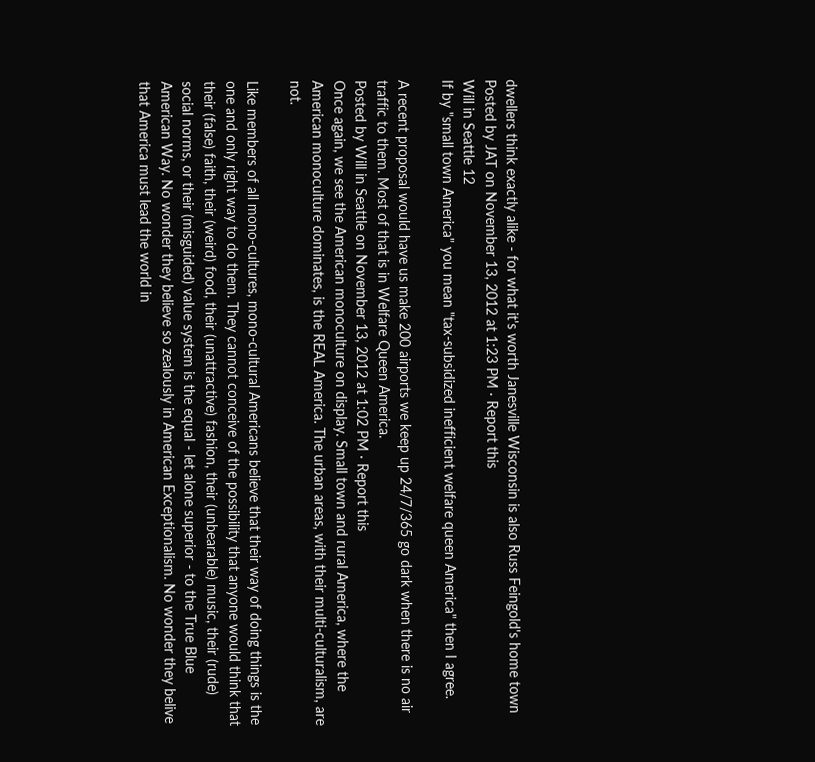dwellers think exactly alike - for what it's worth Janesville Wisconsin is also Russ Feingold's home town
Posted by JAT on November 13, 2012 at 1:23 PM · Report this
Will in Seattle 12
If by "small town America" you mean "tax-subsidized inefficient welfare queen America" then I agree.

A recent proposal would have us make 200 airports we keep up 24/7/365 go dark when there is no air traffic to them. Most of that is in Welfare Queen America.
Posted by Will in Seattle on November 13, 2012 at 1:02 PM · Report this
Once again, we see the American monoculture on display. Small town and rural America, where the American monoculture dominates, is the REAL America. The urban areas, with their multi-culturalism, are not.

Like members of all mono-cultures, mono-cultural Americans believe that their way of doing things is the one and only right way to do them. They cannot conceive of the possibility that anyone would think that their (false) faith, their (weird) food, their (unattractive) fashion, their (unbearable) music, their (rude) social norms, or their (misguided) value system is the equal - let alone superior - to the True Blue American Way. No wonder they believe so zealously in American Exceptionalism. No wonder they belive that America must lead the world in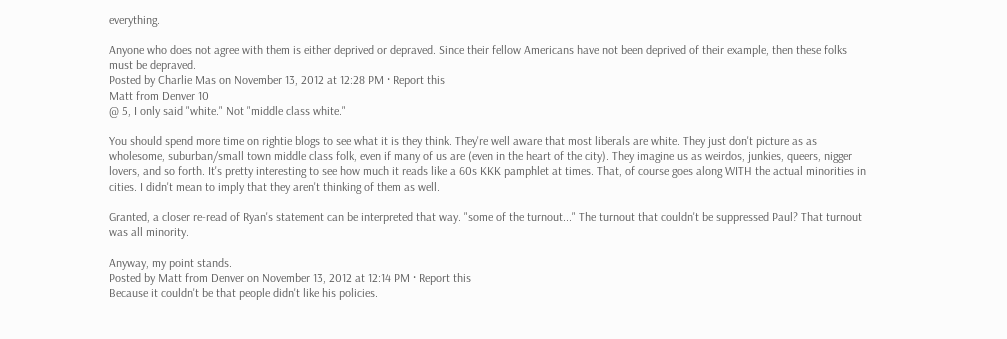everything.

Anyone who does not agree with them is either deprived or depraved. Since their fellow Americans have not been deprived of their example, then these folks must be depraved.
Posted by Charlie Mas on November 13, 2012 at 12:28 PM · Report this
Matt from Denver 10
@ 5, I only said "white." Not "middle class white."

You should spend more time on rightie blogs to see what it is they think. They're well aware that most liberals are white. They just don't picture as as wholesome, suburban/small town middle class folk, even if many of us are (even in the heart of the city). They imagine us as weirdos, junkies, queers, nigger lovers, and so forth. It's pretty interesting to see how much it reads like a 60s KKK pamphlet at times. That, of course goes along WITH the actual minorities in cities. I didn't mean to imply that they aren't thinking of them as well.

Granted, a closer re-read of Ryan's statement can be interpreted that way. "some of the turnout..." The turnout that couldn't be suppressed Paul? That turnout was all minority.

Anyway, my point stands.
Posted by Matt from Denver on November 13, 2012 at 12:14 PM · Report this
Because it couldn't be that people didn't like his policies.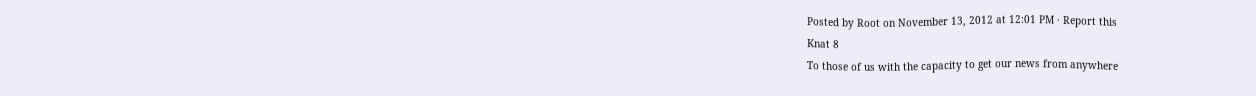Posted by Root on November 13, 2012 at 12:01 PM · Report this
Knat 8
To those of us with the capacity to get our news from anywhere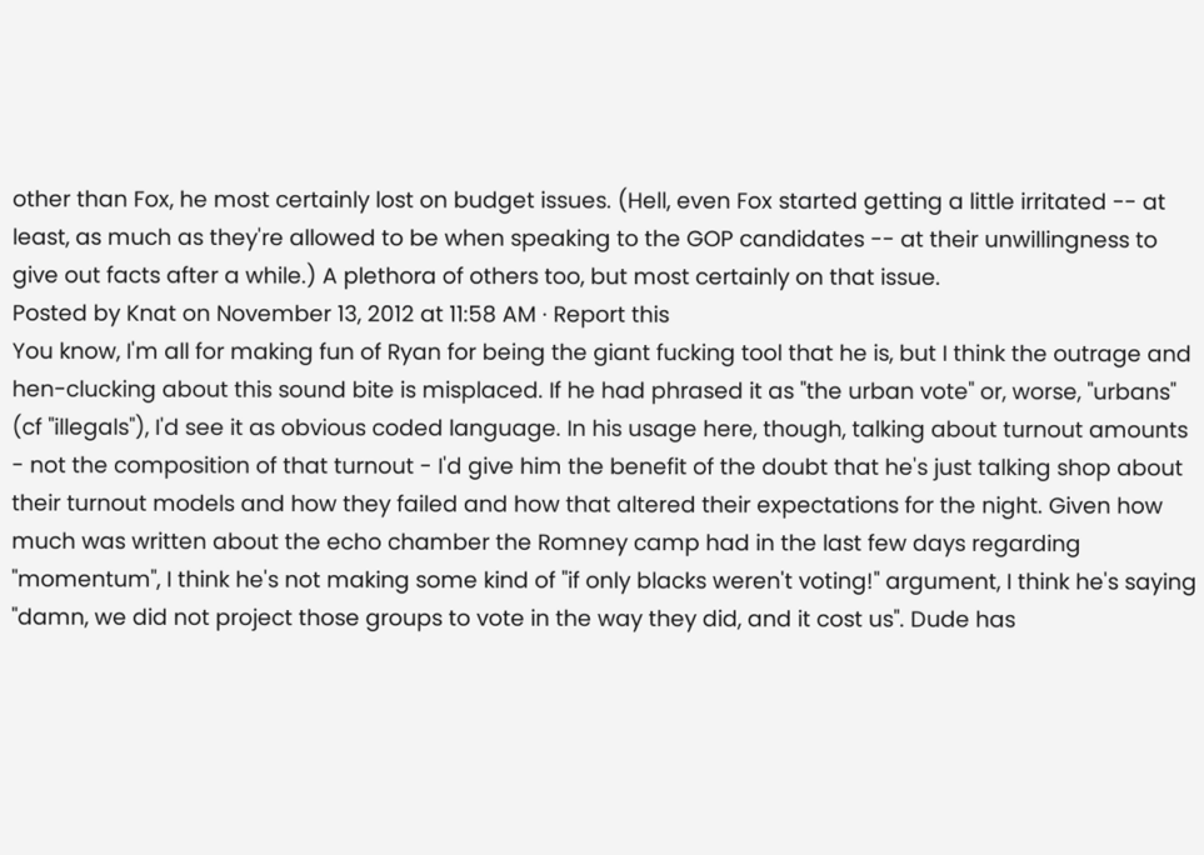other than Fox, he most certainly lost on budget issues. (Hell, even Fox started getting a little irritated -- at least, as much as they're allowed to be when speaking to the GOP candidates -- at their unwillingness to give out facts after a while.) A plethora of others too, but most certainly on that issue.
Posted by Knat on November 13, 2012 at 11:58 AM · Report this
You know, I'm all for making fun of Ryan for being the giant fucking tool that he is, but I think the outrage and hen-clucking about this sound bite is misplaced. If he had phrased it as "the urban vote" or, worse, "urbans" (cf "illegals"), I'd see it as obvious coded language. In his usage here, though, talking about turnout amounts - not the composition of that turnout - I'd give him the benefit of the doubt that he's just talking shop about their turnout models and how they failed and how that altered their expectations for the night. Given how much was written about the echo chamber the Romney camp had in the last few days regarding "momentum", I think he's not making some kind of "if only blacks weren't voting!" argument, I think he's saying "damn, we did not project those groups to vote in the way they did, and it cost us". Dude has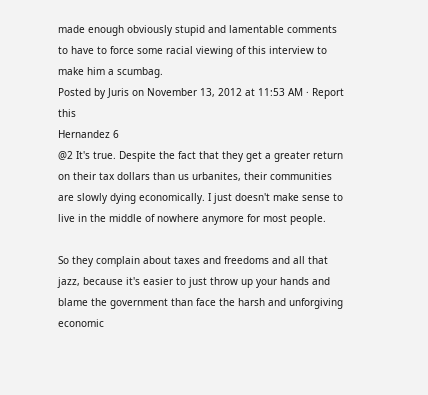made enough obviously stupid and lamentable comments to have to force some racial viewing of this interview to make him a scumbag.
Posted by Juris on November 13, 2012 at 11:53 AM · Report this
Hernandez 6
@2 It's true. Despite the fact that they get a greater return on their tax dollars than us urbanites, their communities are slowly dying economically. I just doesn't make sense to live in the middle of nowhere anymore for most people.

So they complain about taxes and freedoms and all that jazz, because it's easier to just throw up your hands and blame the government than face the harsh and unforgiving economic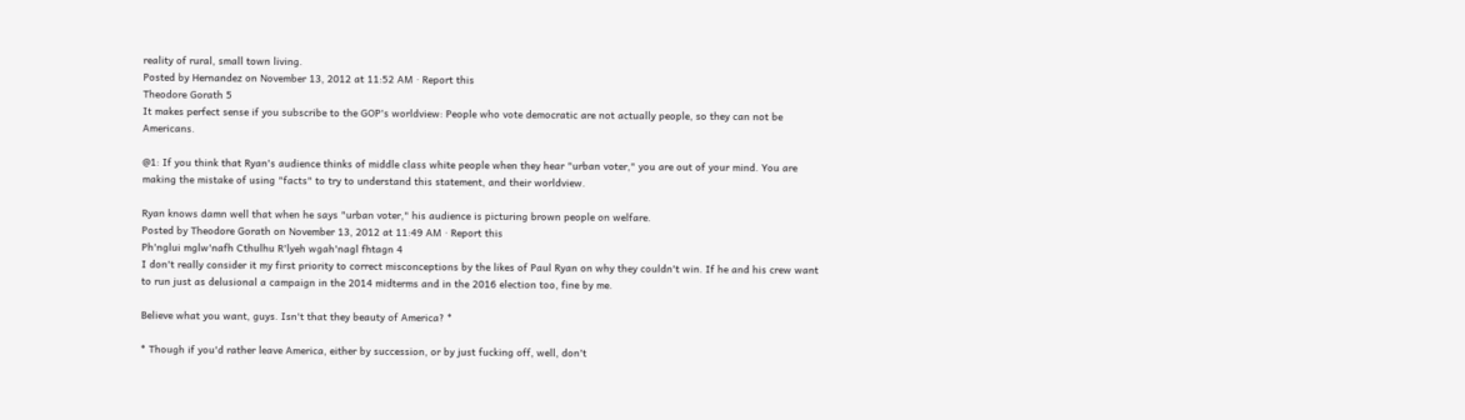reality of rural, small town living.
Posted by Hernandez on November 13, 2012 at 11:52 AM · Report this
Theodore Gorath 5
It makes perfect sense if you subscribe to the GOP's worldview: People who vote democratic are not actually people, so they can not be Americans.

@1: If you think that Ryan's audience thinks of middle class white people when they hear "urban voter," you are out of your mind. You are making the mistake of using "facts" to try to understand this statement, and their worldview.

Ryan knows damn well that when he says "urban voter," his audience is picturing brown people on welfare.
Posted by Theodore Gorath on November 13, 2012 at 11:49 AM · Report this
Ph'nglui mglw'nafh Cthulhu R'lyeh wgah'nagl fhtagn 4
I don't really consider it my first priority to correct misconceptions by the likes of Paul Ryan on why they couldn't win. If he and his crew want to run just as delusional a campaign in the 2014 midterms and in the 2016 election too, fine by me.

Believe what you want, guys. Isn't that they beauty of America? *

* Though if you'd rather leave America, either by succession, or by just fucking off, well, don't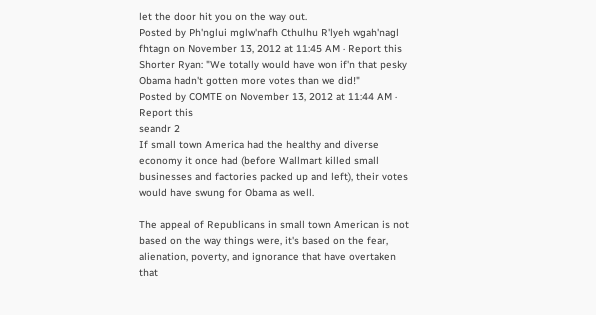let the door hit you on the way out.
Posted by Ph'nglui mglw'nafh Cthulhu R'lyeh wgah'nagl fhtagn on November 13, 2012 at 11:45 AM · Report this
Shorter Ryan: "We totally would have won if'n that pesky Obama hadn't gotten more votes than we did!"
Posted by COMTE on November 13, 2012 at 11:44 AM · Report this
seandr 2
If small town America had the healthy and diverse economy it once had (before Wallmart killed small businesses and factories packed up and left), their votes would have swung for Obama as well.

The appeal of Republicans in small town American is not based on the way things were, it's based on the fear, alienation, poverty, and ignorance that have overtaken that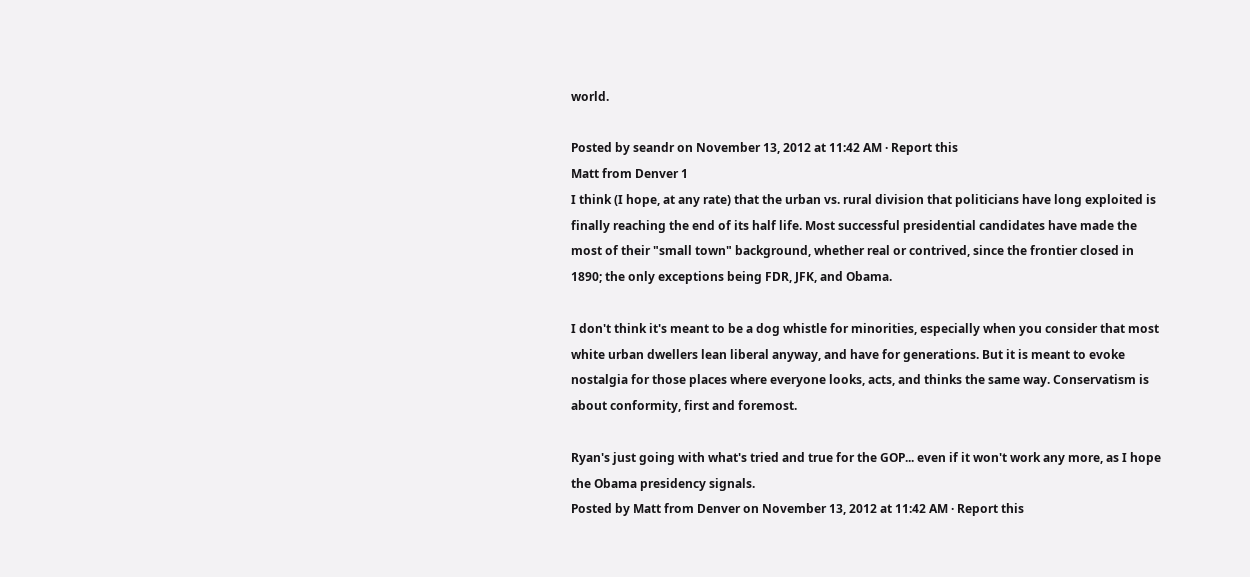world.

Posted by seandr on November 13, 2012 at 11:42 AM · Report this
Matt from Denver 1
I think (I hope, at any rate) that the urban vs. rural division that politicians have long exploited is finally reaching the end of its half life. Most successful presidential candidates have made the most of their "small town" background, whether real or contrived, since the frontier closed in 1890; the only exceptions being FDR, JFK, and Obama.

I don't think it's meant to be a dog whistle for minorities, especially when you consider that most white urban dwellers lean liberal anyway, and have for generations. But it is meant to evoke nostalgia for those places where everyone looks, acts, and thinks the same way. Conservatism is about conformity, first and foremost.

Ryan's just going with what's tried and true for the GOP... even if it won't work any more, as I hope the Obama presidency signals.
Posted by Matt from Denver on November 13, 2012 at 11:42 AM · Report this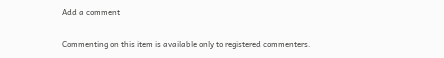Add a comment

Commenting on this item is available only to registered commenters.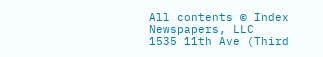All contents © Index Newspapers, LLC
1535 11th Ave (Third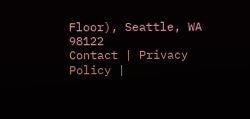Floor), Seattle, WA 98122
Contact | Privacy Policy |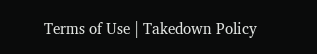Terms of Use | Takedown Policy